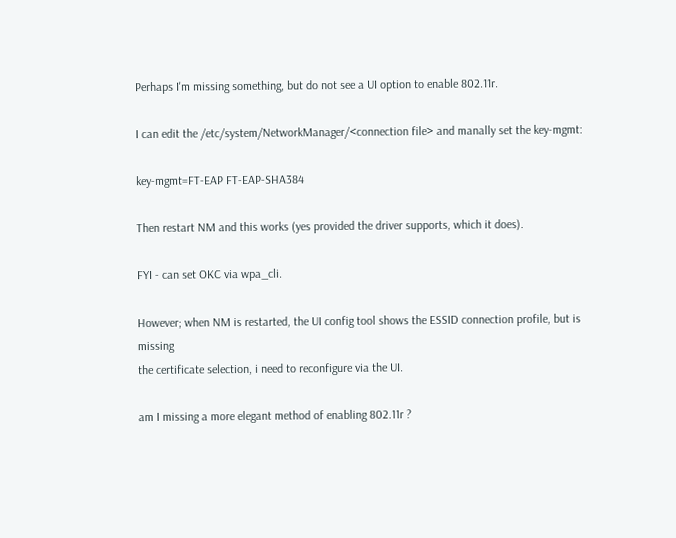Perhaps I'm missing something, but do not see a UI option to enable 802.11r.

I can edit the /etc/system/NetworkManager/<connection file> and manally set the key-mgmt:

key-mgmt=FT-EAP FT-EAP-SHA384

Then restart NM and this works (yes provided the driver supports, which it does).

FYI - can set OKC via wpa_cli.

However; when NM is restarted, the UI config tool shows the ESSID connection profile, but is missing
the certificate selection, i need to reconfigure via the UI.

am I missing a more elegant method of enabling 802.11r ?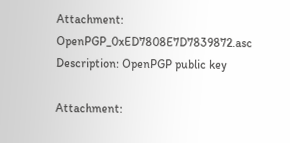Attachment: OpenPGP_0xED7808E7D7839872.asc
Description: OpenPGP public key

Attachment: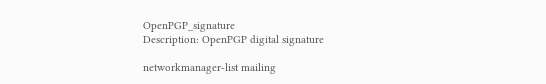OpenPGP_signature
Description: OpenPGP digital signature

networkmanager-list mailing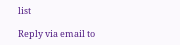list

Reply via email to